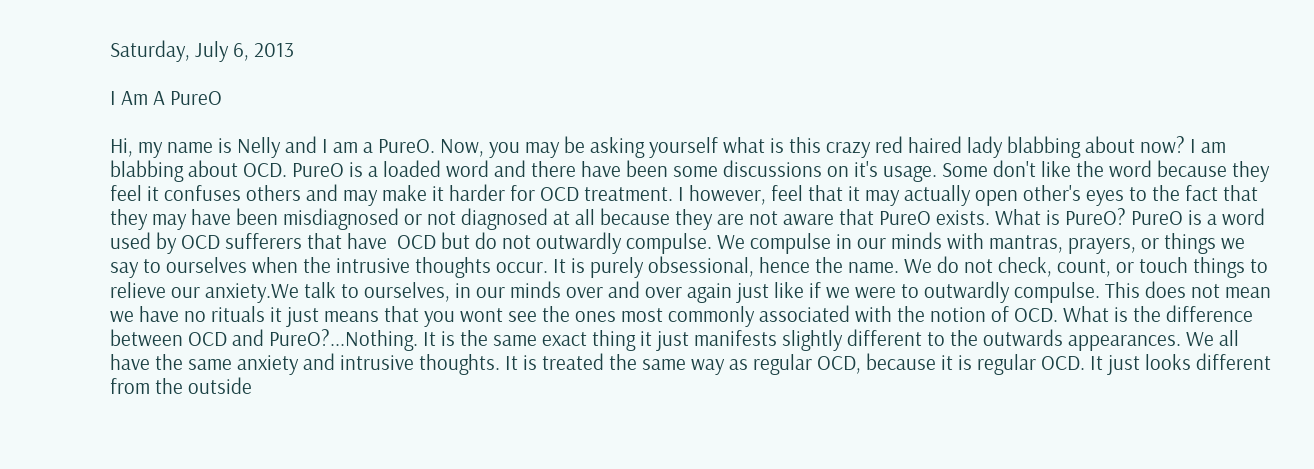Saturday, July 6, 2013

I Am A PureO

Hi, my name is Nelly and I am a PureO. Now, you may be asking yourself what is this crazy red haired lady blabbing about now? I am blabbing about OCD. PureO is a loaded word and there have been some discussions on it's usage. Some don't like the word because they feel it confuses others and may make it harder for OCD treatment. I however, feel that it may actually open other's eyes to the fact that they may have been misdiagnosed or not diagnosed at all because they are not aware that PureO exists. What is PureO? PureO is a word used by OCD sufferers that have  OCD but do not outwardly compulse. We compulse in our minds with mantras, prayers, or things we say to ourselves when the intrusive thoughts occur. It is purely obsessional, hence the name. We do not check, count, or touch things to relieve our anxiety.We talk to ourselves, in our minds over and over again just like if we were to outwardly compulse. This does not mean we have no rituals it just means that you wont see the ones most commonly associated with the notion of OCD. What is the difference between OCD and PureO?...Nothing. It is the same exact thing it just manifests slightly different to the outwards appearances. We all have the same anxiety and intrusive thoughts. It is treated the same way as regular OCD, because it is regular OCD. It just looks different from the outside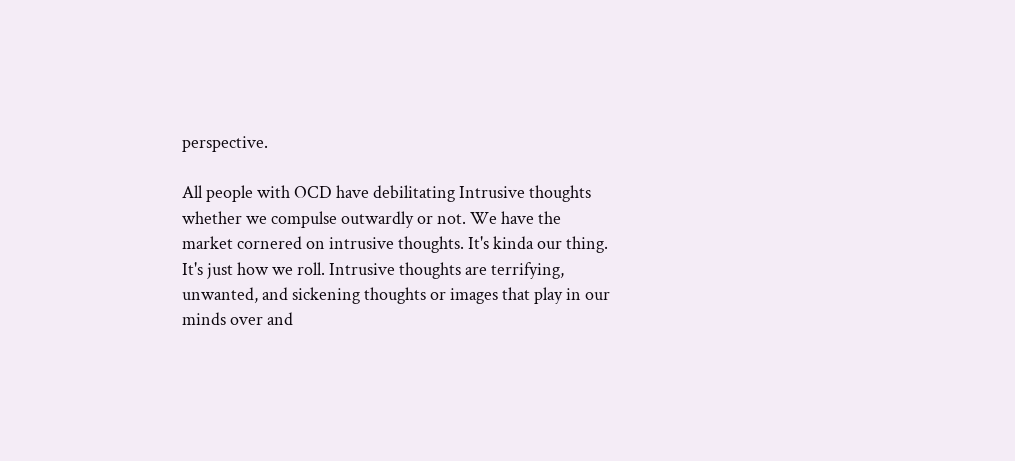perspective.

All people with OCD have debilitating Intrusive thoughts whether we compulse outwardly or not. We have the market cornered on intrusive thoughts. It's kinda our thing. It's just how we roll. Intrusive thoughts are terrifying, unwanted, and sickening thoughts or images that play in our minds over and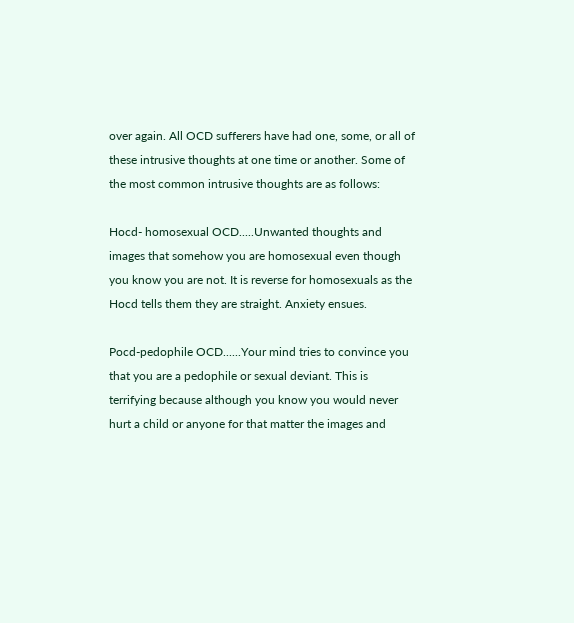over again. All OCD sufferers have had one, some, or all of these intrusive thoughts at one time or another. Some of the most common intrusive thoughts are as follows:

Hocd- homosexual OCD.....Unwanted thoughts and images that somehow you are homosexual even though you know you are not. It is reverse for homosexuals as the Hocd tells them they are straight. Anxiety ensues.

Pocd-pedophile OCD......Your mind tries to convince you that you are a pedophile or sexual deviant. This is terrifying because although you know you would never hurt a child or anyone for that matter the images and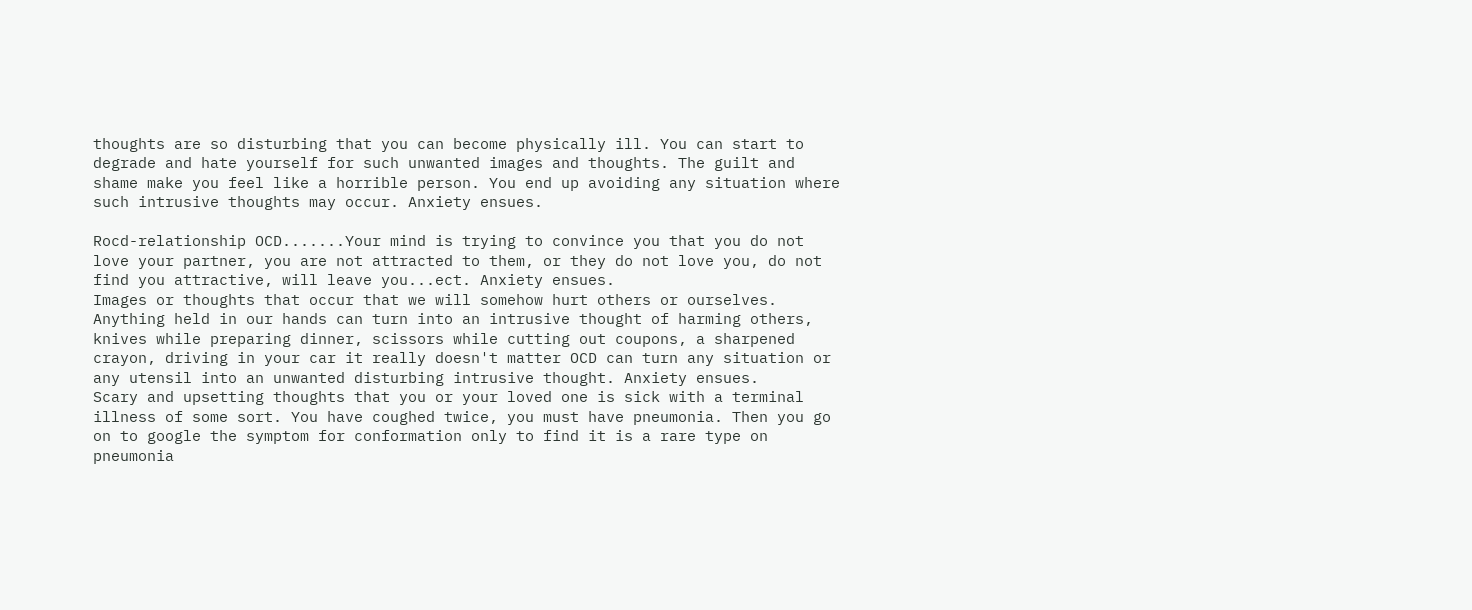thoughts are so disturbing that you can become physically ill. You can start to degrade and hate yourself for such unwanted images and thoughts. The guilt and shame make you feel like a horrible person. You end up avoiding any situation where such intrusive thoughts may occur. Anxiety ensues.

Rocd-relationship OCD.......Your mind is trying to convince you that you do not love your partner, you are not attracted to them, or they do not love you, do not find you attractive, will leave you...ect. Anxiety ensues.
Images or thoughts that occur that we will somehow hurt others or ourselves. Anything held in our hands can turn into an intrusive thought of harming others, knives while preparing dinner, scissors while cutting out coupons, a sharpened crayon, driving in your car it really doesn't matter OCD can turn any situation or any utensil into an unwanted disturbing intrusive thought. Anxiety ensues.
Scary and upsetting thoughts that you or your loved one is sick with a terminal illness of some sort. You have coughed twice, you must have pneumonia. Then you go on to google the symptom for conformation only to find it is a rare type on pneumonia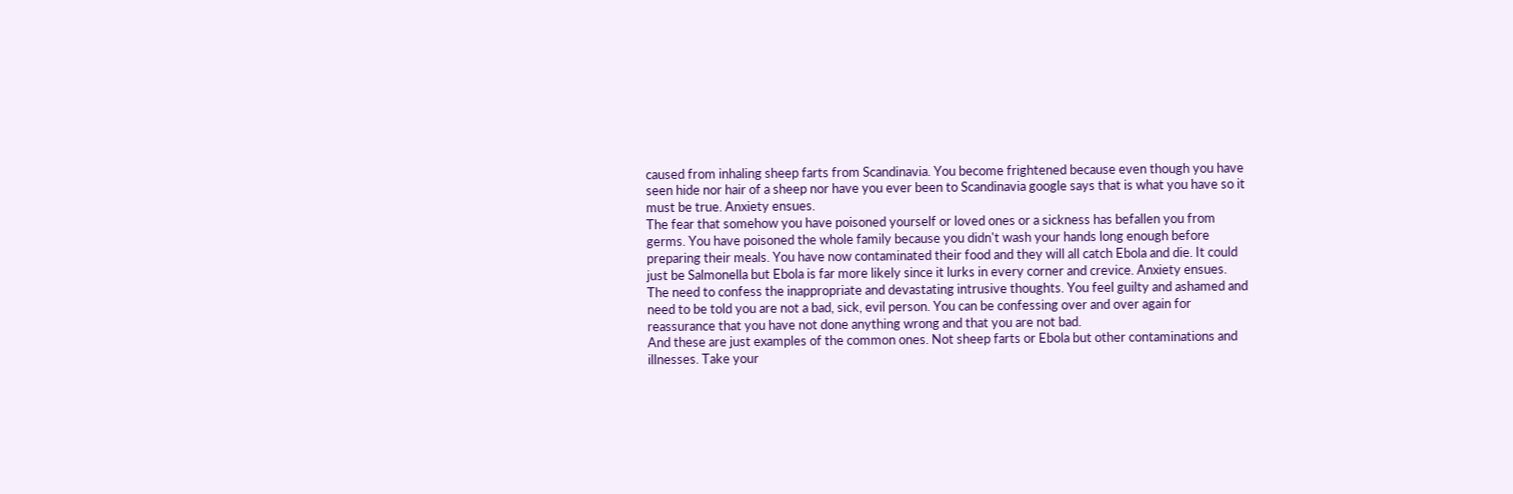caused from inhaling sheep farts from Scandinavia. You become frightened because even though you have seen hide nor hair of a sheep nor have you ever been to Scandinavia google says that is what you have so it must be true. Anxiety ensues.
The fear that somehow you have poisoned yourself or loved ones or a sickness has befallen you from germs. You have poisoned the whole family because you didn't wash your hands long enough before preparing their meals. You have now contaminated their food and they will all catch Ebola and die. It could just be Salmonella but Ebola is far more likely since it lurks in every corner and crevice. Anxiety ensues.
The need to confess the inappropriate and devastating intrusive thoughts. You feel guilty and ashamed and need to be told you are not a bad, sick, evil person. You can be confessing over and over again for reassurance that you have not done anything wrong and that you are not bad.
And these are just examples of the common ones. Not sheep farts or Ebola but other contaminations and illnesses. Take your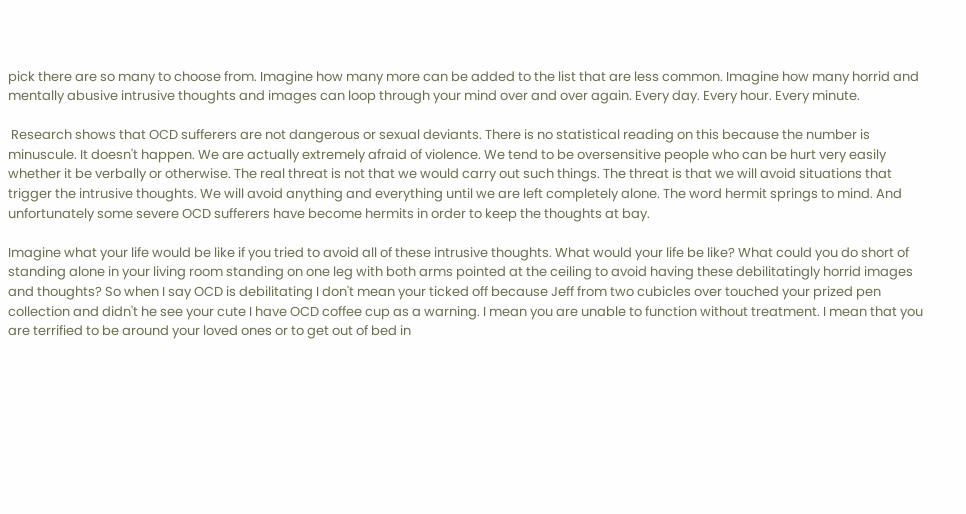pick there are so many to choose from. Imagine how many more can be added to the list that are less common. Imagine how many horrid and mentally abusive intrusive thoughts and images can loop through your mind over and over again. Every day. Every hour. Every minute.

 Research shows that OCD sufferers are not dangerous or sexual deviants. There is no statistical reading on this because the number is minuscule. It doesn't happen. We are actually extremely afraid of violence. We tend to be oversensitive people who can be hurt very easily whether it be verbally or otherwise. The real threat is not that we would carry out such things. The threat is that we will avoid situations that trigger the intrusive thoughts. We will avoid anything and everything until we are left completely alone. The word hermit springs to mind. And unfortunately some severe OCD sufferers have become hermits in order to keep the thoughts at bay.

Imagine what your life would be like if you tried to avoid all of these intrusive thoughts. What would your life be like? What could you do short of standing alone in your living room standing on one leg with both arms pointed at the ceiling to avoid having these debilitatingly horrid images and thoughts? So when I say OCD is debilitating I don't mean your ticked off because Jeff from two cubicles over touched your prized pen collection and didn't he see your cute I have OCD coffee cup as a warning. I mean you are unable to function without treatment. I mean that you are terrified to be around your loved ones or to get out of bed in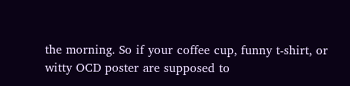the morning. So if your coffee cup, funny t-shirt, or witty OCD poster are supposed to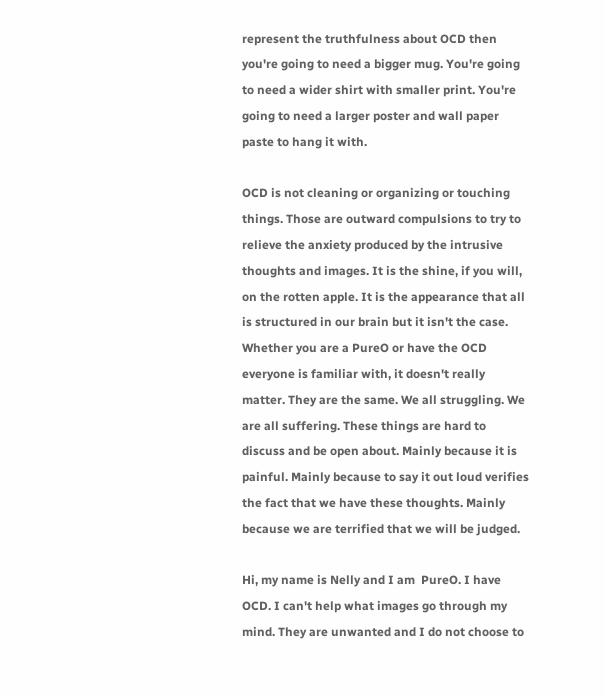represent the truthfulness about OCD then you're going to need a bigger mug. You're going to need a wider shirt with smaller print. You're going to need a larger poster and wall paper paste to hang it with.

OCD is not cleaning or organizing or touching things. Those are outward compulsions to try to relieve the anxiety produced by the intrusive thoughts and images. It is the shine, if you will, on the rotten apple. It is the appearance that all is structured in our brain but it isn't the case. Whether you are a PureO or have the OCD everyone is familiar with, it doesn't really matter. They are the same. We all struggling. We are all suffering. These things are hard to discuss and be open about. Mainly because it is painful. Mainly because to say it out loud verifies the fact that we have these thoughts. Mainly because we are terrified that we will be judged.

Hi, my name is Nelly and I am  PureO. I have OCD. I can't help what images go through my mind. They are unwanted and I do not choose to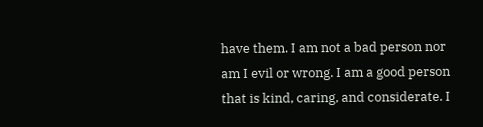have them. I am not a bad person nor am I evil or wrong. I am a good person that is kind, caring, and considerate. I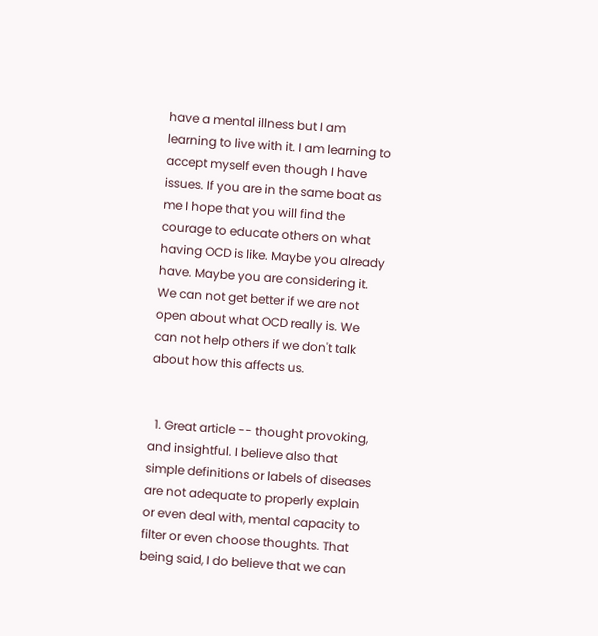have a mental illness but I am learning to live with it. I am learning to accept myself even though I have issues. If you are in the same boat as me I hope that you will find the courage to educate others on what having OCD is like. Maybe you already have. Maybe you are considering it. We can not get better if we are not open about what OCD really is. We can not help others if we don't talk about how this affects us.


  1. Great article -- thought provoking, and insightful. I believe also that simple definitions or labels of diseases are not adequate to properly explain or even deal with, mental capacity to filter or even choose thoughts. That being said, I do believe that we can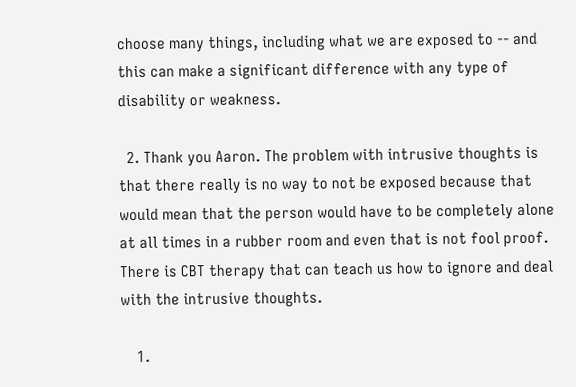choose many things, including what we are exposed to -- and this can make a significant difference with any type of disability or weakness.

  2. Thank you Aaron. The problem with intrusive thoughts is that there really is no way to not be exposed because that would mean that the person would have to be completely alone at all times in a rubber room and even that is not fool proof. There is CBT therapy that can teach us how to ignore and deal with the intrusive thoughts.

    1.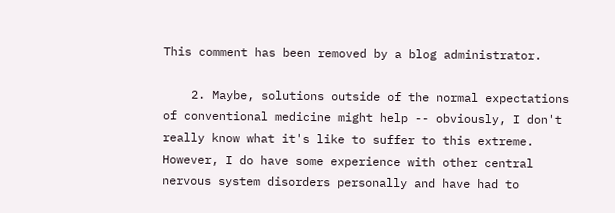This comment has been removed by a blog administrator.

    2. Maybe, solutions outside of the normal expectations of conventional medicine might help -- obviously, I don't really know what it's like to suffer to this extreme. However, I do have some experience with other central nervous system disorders personally and have had to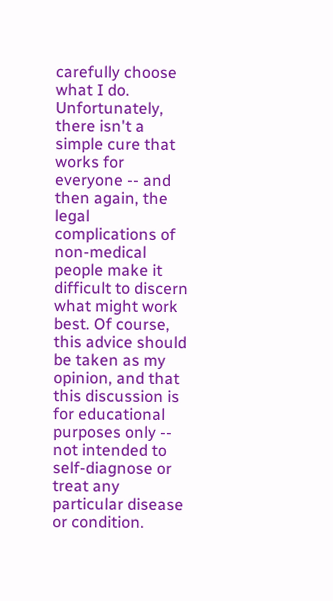carefully choose what I do. Unfortunately, there isn't a simple cure that works for everyone -- and then again, the legal complications of non-medical people make it difficult to discern what might work best. Of course, this advice should be taken as my opinion, and that this discussion is for educational purposes only -- not intended to self-diagnose or treat any particular disease or condition.